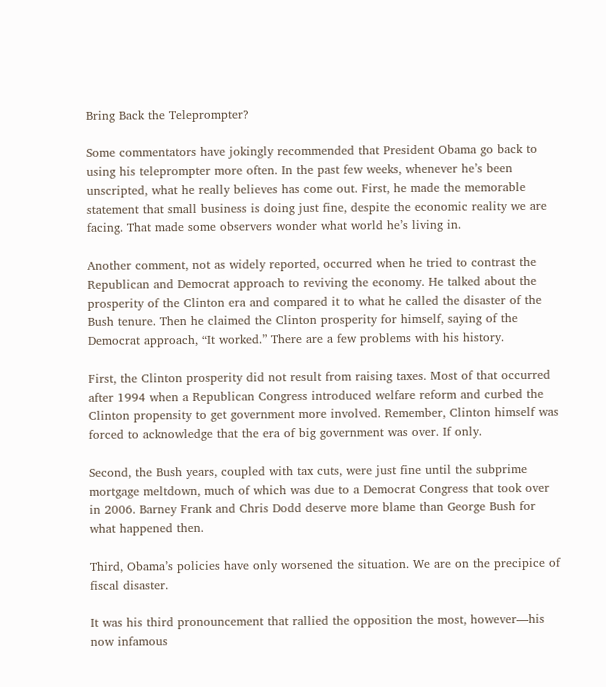Bring Back the Teleprompter?

Some commentators have jokingly recommended that President Obama go back to using his teleprompter more often. In the past few weeks, whenever he’s been unscripted, what he really believes has come out. First, he made the memorable statement that small business is doing just fine, despite the economic reality we are facing. That made some observers wonder what world he’s living in.

Another comment, not as widely reported, occurred when he tried to contrast the Republican and Democrat approach to reviving the economy. He talked about the prosperity of the Clinton era and compared it to what he called the disaster of the Bush tenure. Then he claimed the Clinton prosperity for himself, saying of the Democrat approach, “It worked.” There are a few problems with his history.

First, the Clinton prosperity did not result from raising taxes. Most of that occurred after 1994 when a Republican Congress introduced welfare reform and curbed the Clinton propensity to get government more involved. Remember, Clinton himself was forced to acknowledge that the era of big government was over. If only.

Second, the Bush years, coupled with tax cuts, were just fine until the subprime mortgage meltdown, much of which was due to a Democrat Congress that took over in 2006. Barney Frank and Chris Dodd deserve more blame than George Bush for what happened then.

Third, Obama’s policies have only worsened the situation. We are on the precipice of fiscal disaster.

It was his third pronouncement that rallied the opposition the most, however—his now infamous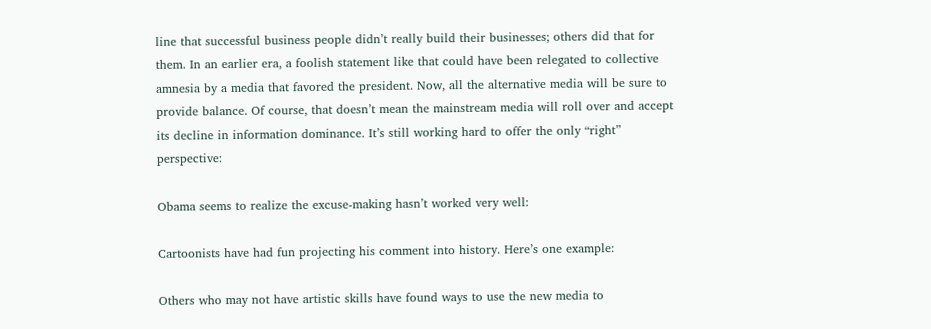line that successful business people didn’t really build their businesses; others did that for them. In an earlier era, a foolish statement like that could have been relegated to collective amnesia by a media that favored the president. Now, all the alternative media will be sure to provide balance. Of course, that doesn’t mean the mainstream media will roll over and accept its decline in information dominance. It’s still working hard to offer the only “right” perspective:

Obama seems to realize the excuse-making hasn’t worked very well:

Cartoonists have had fun projecting his comment into history. Here’s one example:

Others who may not have artistic skills have found ways to use the new media to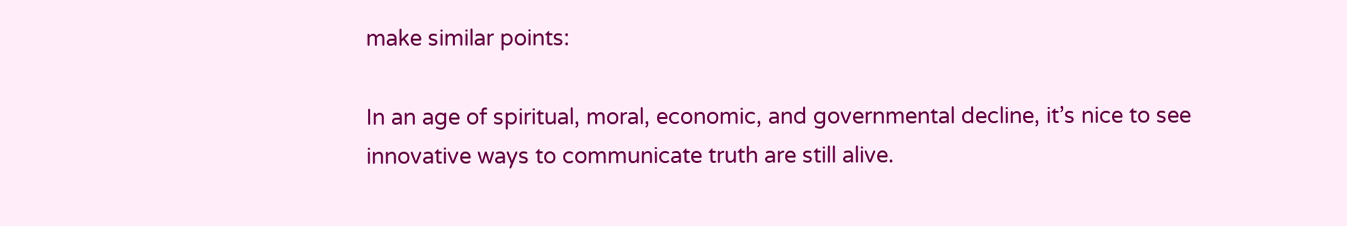make similar points:

In an age of spiritual, moral, economic, and governmental decline, it’s nice to see innovative ways to communicate truth are still alive.